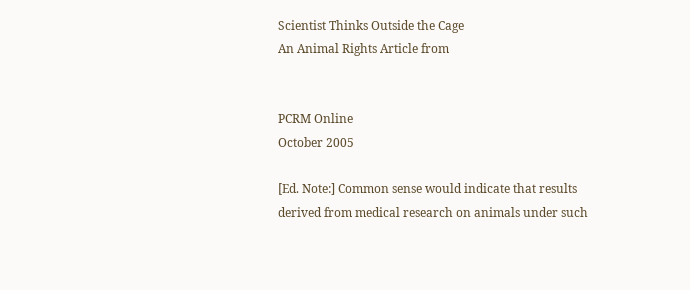Scientist Thinks Outside the Cage
An Animal Rights Article from


PCRM Online
October 2005

[Ed. Note:] Common sense would indicate that results derived from medical research on animals under such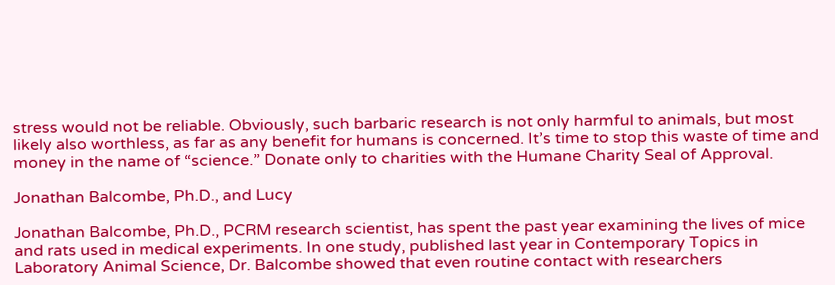stress would not be reliable. Obviously, such barbaric research is not only harmful to animals, but most likely also worthless, as far as any benefit for humans is concerned. It’s time to stop this waste of time and money in the name of “science.” Donate only to charities with the Humane Charity Seal of Approval.

Jonathan Balcombe, Ph.D., and Lucy

Jonathan Balcombe, Ph.D., PCRM research scientist, has spent the past year examining the lives of mice and rats used in medical experiments. In one study, published last year in Contemporary Topics in Laboratory Animal Science, Dr. Balcombe showed that even routine contact with researchers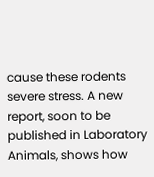cause these rodents severe stress. A new report, soon to be published in Laboratory Animals, shows how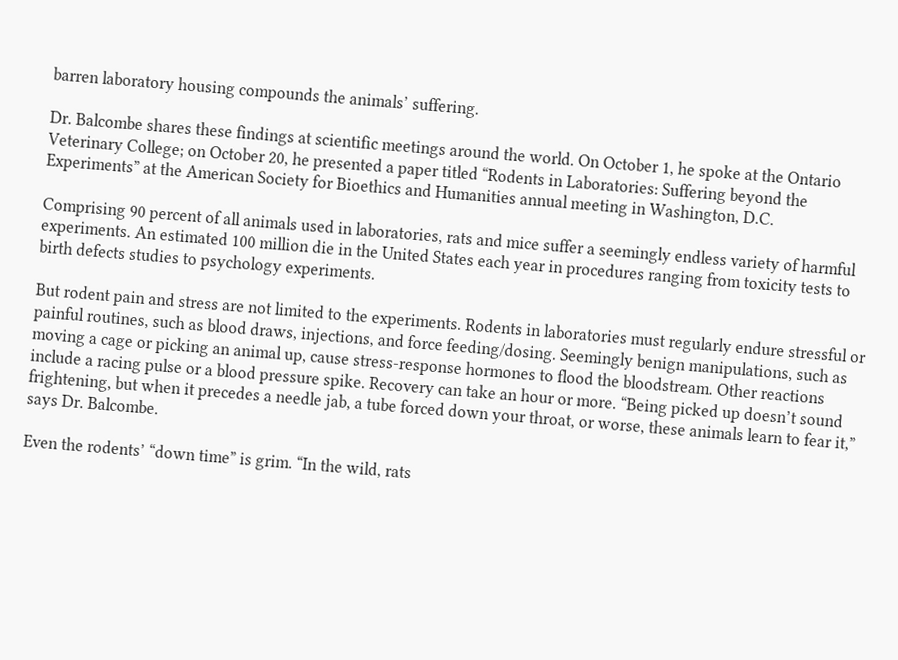barren laboratory housing compounds the animals’ suffering.

Dr. Balcombe shares these findings at scientific meetings around the world. On October 1, he spoke at the Ontario Veterinary College; on October 20, he presented a paper titled “Rodents in Laboratories: Suffering beyond the Experiments” at the American Society for Bioethics and Humanities annual meeting in Washington, D.C.

Comprising 90 percent of all animals used in laboratories, rats and mice suffer a seemingly endless variety of harmful experiments. An estimated 100 million die in the United States each year in procedures ranging from toxicity tests to birth defects studies to psychology experiments.

But rodent pain and stress are not limited to the experiments. Rodents in laboratories must regularly endure stressful or painful routines, such as blood draws, injections, and force feeding/dosing. Seemingly benign manipulations, such as moving a cage or picking an animal up, cause stress-response hormones to flood the bloodstream. Other reactions include a racing pulse or a blood pressure spike. Recovery can take an hour or more. “Being picked up doesn’t sound frightening, but when it precedes a needle jab, a tube forced down your throat, or worse, these animals learn to fear it,” says Dr. Balcombe.

Even the rodents’ “down time” is grim. “In the wild, rats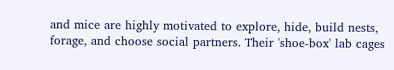and mice are highly motivated to explore, hide, build nests, forage, and choose social partners. Their 'shoe-box' lab cages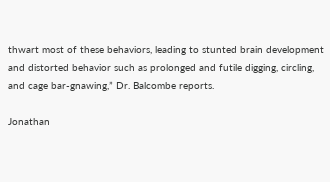thwart most of these behaviors, leading to stunted brain development and distorted behavior such as prolonged and futile digging, circling, and cage bar-gnawing,” Dr. Balcombe reports.

Jonathan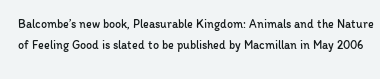Balcombe’s new book, Pleasurable Kingdom: Animals and the Nature of Feeling Good is slated to be published by Macmillan in May 2006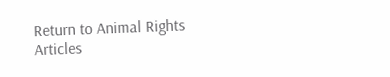Return to Animal Rights Articles